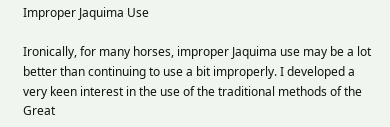Improper Jaquima Use

Ironically, for many horses, improper Jaquima use may be a lot better than continuing to use a bit improperly. I developed a very keen interest in the use of the traditional methods of the Great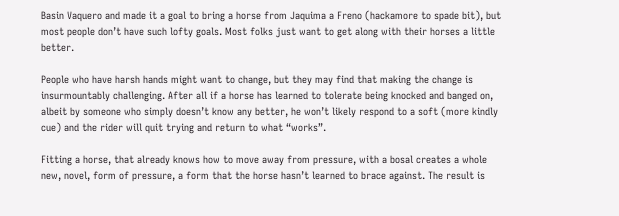Basin Vaquero and made it a goal to bring a horse from Jaquima a Freno (hackamore to spade bit), but most people don’t have such lofty goals. Most folks just want to get along with their horses a little better.

People who have harsh hands might want to change, but they may find that making the change is insurmountably challenging. After all if a horse has learned to tolerate being knocked and banged on, albeit by someone who simply doesn’t know any better, he won’t likely respond to a soft (more kindly cue) and the rider will quit trying and return to what “works”.

Fitting a horse, that already knows how to move away from pressure, with a bosal creates a whole new, novel, form of pressure, a form that the horse hasn’t learned to brace against. The result is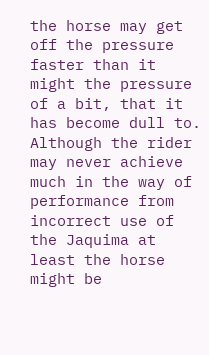the horse may get off the pressure faster than it might the pressure of a bit, that it has become dull to. Although the rider may never achieve much in the way of performance from incorrect use of the Jaquima at least the horse might be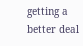getting a better deal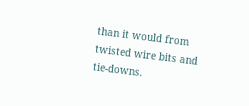than it would from twisted wire bits and tie-downs.